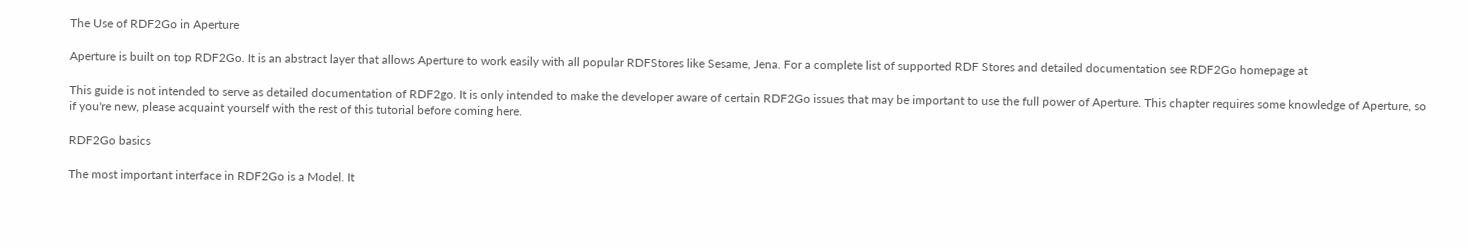The Use of RDF2Go in Aperture

Aperture is built on top RDF2Go. It is an abstract layer that allows Aperture to work easily with all popular RDFStores like Sesame, Jena. For a complete list of supported RDF Stores and detailed documentation see RDF2Go homepage at

This guide is not intended to serve as detailed documentation of RDF2go. It is only intended to make the developer aware of certain RDF2Go issues that may be important to use the full power of Aperture. This chapter requires some knowledge of Aperture, so if you're new, please acquaint yourself with the rest of this tutorial before coming here.

RDF2Go basics

The most important interface in RDF2Go is a Model. It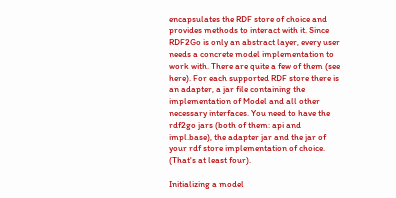encapsulates the RDF store of choice and provides methods to interact with it. Since RDF2Go is only an abstract layer, every user needs a concrete model implementation to work with. There are quite a few of them (see here). For each supported RDF store there is an adapter, a jar file containing the implementation of Model and all other necessary interfaces. You need to have the rdf2go jars (both of them: api and impl.base), the adapter jar and the jar of your rdf store implementation of choice. (That's at least four).

Initializing a model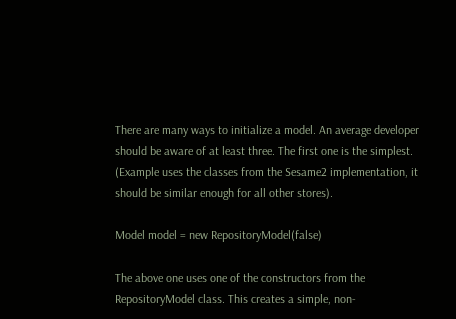There are many ways to initialize a model. An average developer should be aware of at least three. The first one is the simplest. (Example uses the classes from the Sesame2 implementation, it should be similar enough for all other stores).

Model model = new RepositoryModel(false)

The above one uses one of the constructors from the RepositoryModel class. This creates a simple, non-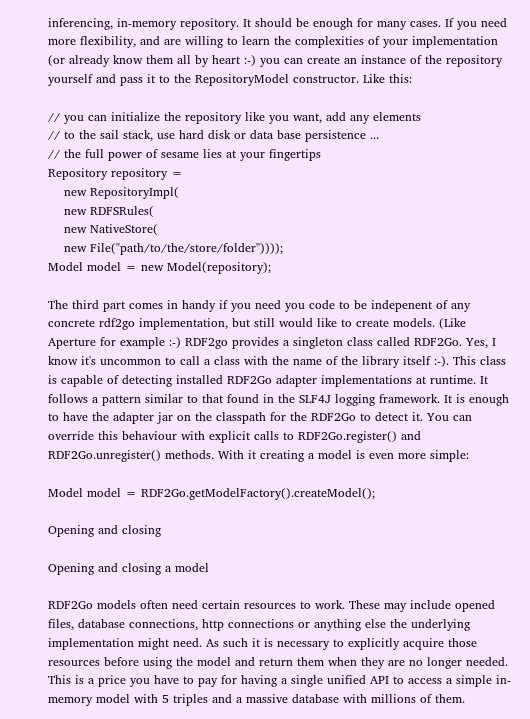inferencing, in-memory repository. It should be enough for many cases. If you need more flexibility, and are willing to learn the complexities of your implementation (or already know them all by heart :-) you can create an instance of the repository yourself and pass it to the RepositoryModel constructor. Like this:

// you can initialize the repository like you want, add any elements
// to the sail stack, use hard disk or data base persistence ...
// the full power of sesame lies at your fingertips
Repository repository =
    new RepositoryImpl(
    new RDFSRules(
    new NativeStore(
    new File("path/to/the/store/folder"))));
Model model = new Model(repository);

The third part comes in handy if you need you code to be indepenent of any concrete rdf2go implementation, but still would like to create models. (Like Aperture for example :-) RDF2go provides a singleton class called RDF2Go. Yes, I know it's uncommon to call a class with the name of the library itself :-). This class is capable of detecting installed RDF2Go adapter implementations at runtime. It follows a pattern similar to that found in the SLF4J logging framework. It is enough to have the adapter jar on the classpath for the RDF2Go to detect it. You can override this behaviour with explicit calls to RDF2Go.register() and RDF2Go.unregister() methods. With it creating a model is even more simple:

Model model = RDF2Go.getModelFactory().createModel();

Opening and closing

Opening and closing a model

RDF2Go models often need certain resources to work. These may include opened files, database connections, http connections or anything else the underlying implementation might need. As such it is necessary to explicitly acquire those resources before using the model and return them when they are no longer needed. This is a price you have to pay for having a single unified API to access a simple in-memory model with 5 triples and a massive database with millions of them.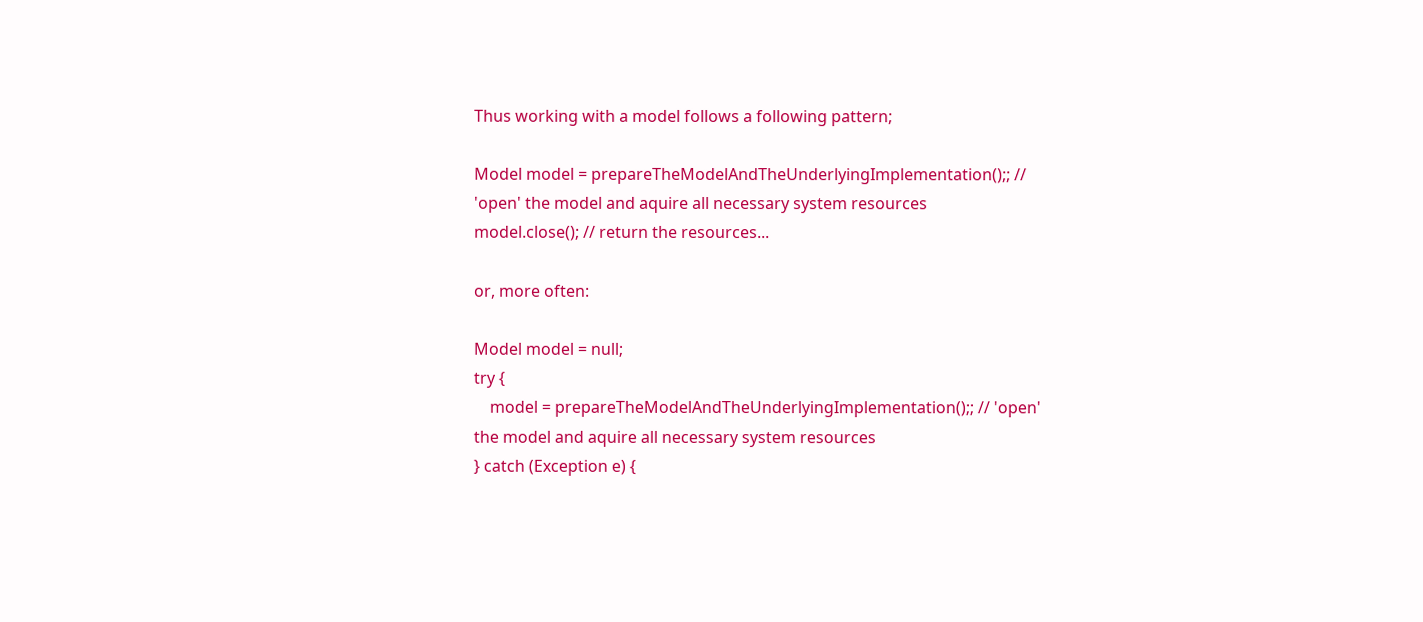Thus working with a model follows a following pattern;

Model model = prepareTheModelAndTheUnderlyingImplementation();; // 'open' the model and aquire all necessary system resources
model.close(); // return the resources...

or, more often:

Model model = null;
try {
    model = prepareTheModelAndTheUnderlyingImplementation();; // 'open' the model and aquire all necessary system resources
} catch (Exception e) {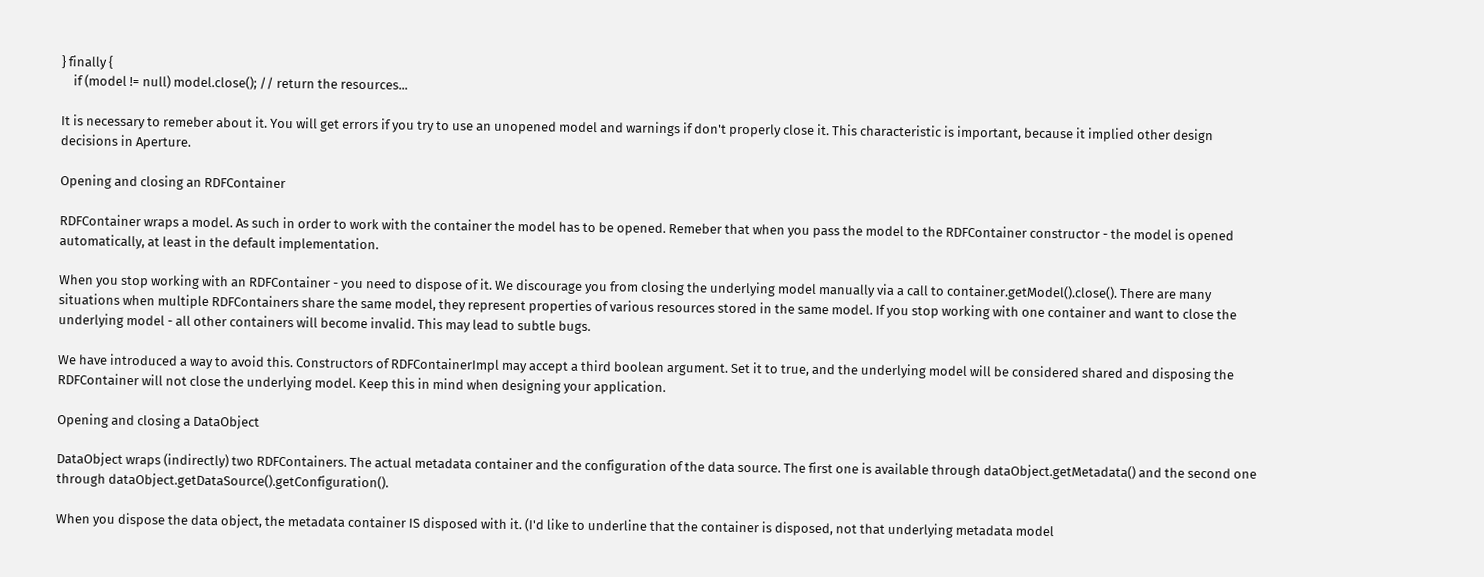} finally {
    if (model != null) model.close(); // return the resources...

It is necessary to remeber about it. You will get errors if you try to use an unopened model and warnings if don't properly close it. This characteristic is important, because it implied other design decisions in Aperture.

Opening and closing an RDFContainer

RDFContainer wraps a model. As such in order to work with the container the model has to be opened. Remeber that when you pass the model to the RDFContainer constructor - the model is opened automatically, at least in the default implementation.

When you stop working with an RDFContainer - you need to dispose of it. We discourage you from closing the underlying model manually via a call to container.getModel().close(). There are many situations when multiple RDFContainers share the same model, they represent properties of various resources stored in the same model. If you stop working with one container and want to close the underlying model - all other containers will become invalid. This may lead to subtle bugs.

We have introduced a way to avoid this. Constructors of RDFContainerImpl may accept a third boolean argument. Set it to true, and the underlying model will be considered shared and disposing the RDFContainer will not close the underlying model. Keep this in mind when designing your application.

Opening and closing a DataObject

DataObject wraps (indirectly) two RDFContainers. The actual metadata container and the configuration of the data source. The first one is available through dataObject.getMetadata() and the second one through dataObject.getDataSource().getConfiguration().

When you dispose the data object, the metadata container IS disposed with it. (I'd like to underline that the container is disposed, not that underlying metadata model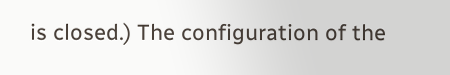is closed.) The configuration of the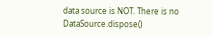data source is NOT. There is no DataSource.dispose()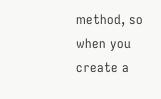method, so when you create a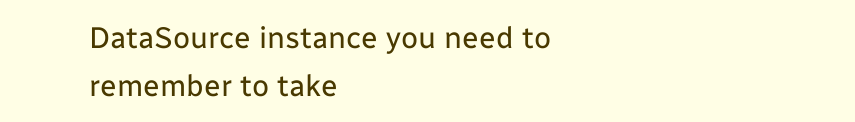DataSource instance you need to remember to take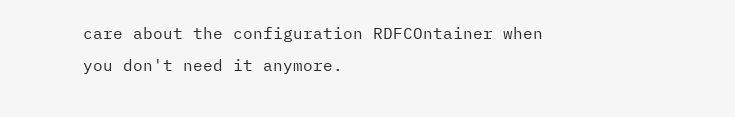care about the configuration RDFCOntainer when you don't need it anymore.